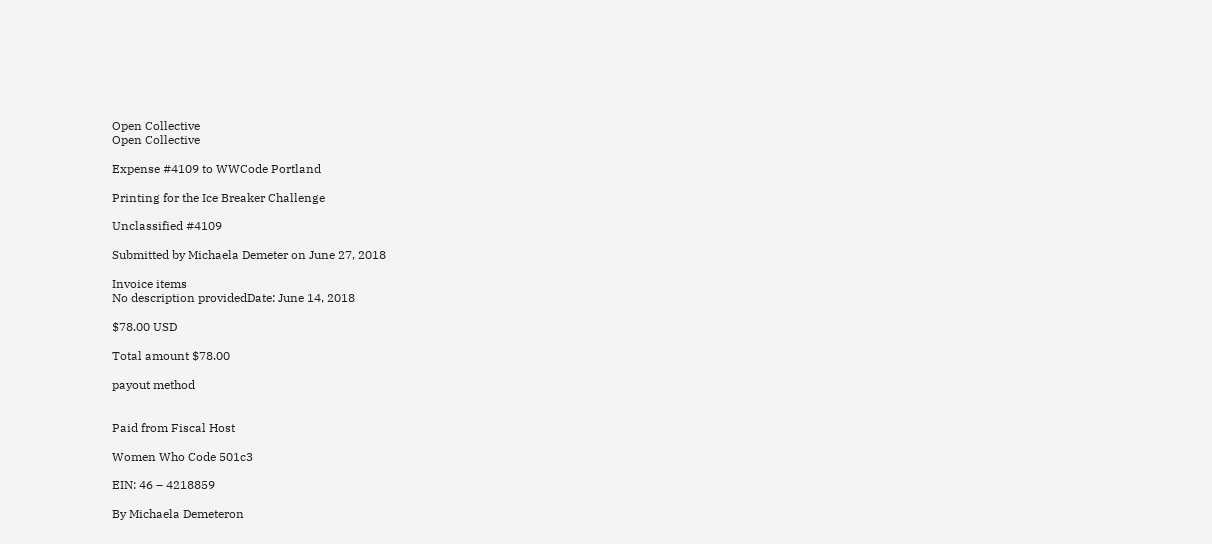Open Collective
Open Collective

Expense #4109 to WWCode Portland

Printing for the Ice Breaker Challenge

Unclassified #4109

Submitted by Michaela Demeter on June 27, 2018

Invoice items
No description providedDate: June 14, 2018

$78.00 USD

Total amount $78.00

payout method


Paid from Fiscal Host

Women Who Code 501c3

EIN: 46 – 4218859

By Michaela Demeteron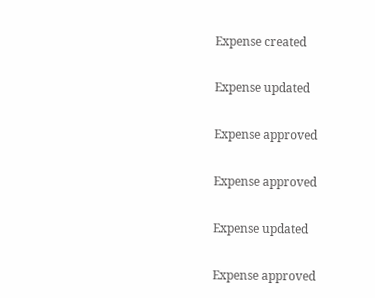Expense created

Expense updated

Expense approved

Expense approved

Expense updated

Expense approved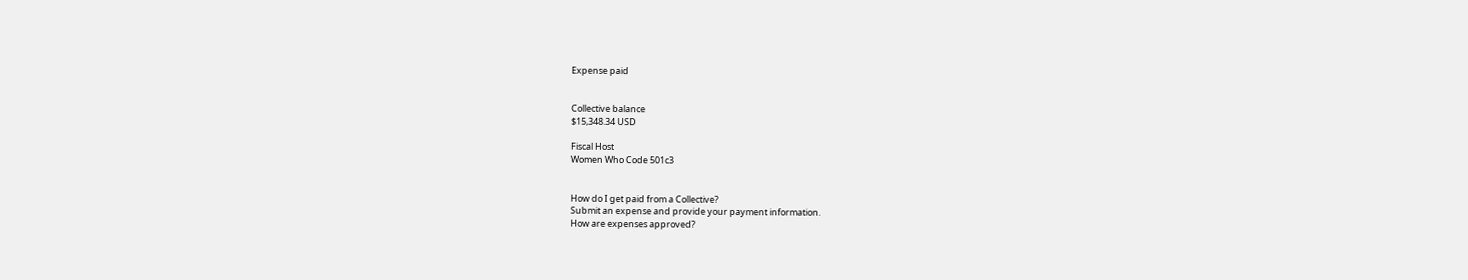Expense paid


Collective balance
$15,348.34 USD

Fiscal Host
Women Who Code 501c3


How do I get paid from a Collective?
Submit an expense and provide your payment information.
How are expenses approved?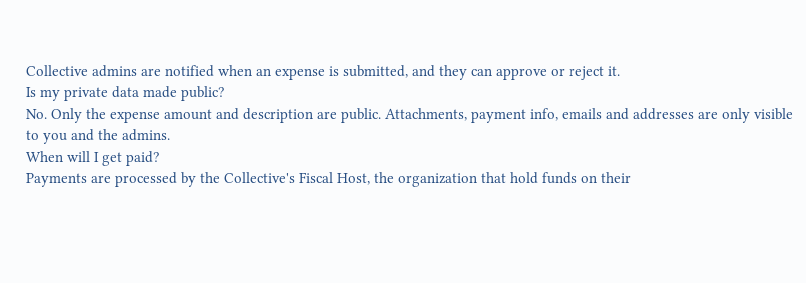Collective admins are notified when an expense is submitted, and they can approve or reject it.
Is my private data made public?
No. Only the expense amount and description are public. Attachments, payment info, emails and addresses are only visible to you and the admins.
When will I get paid?
Payments are processed by the Collective's Fiscal Host, the organization that hold funds on their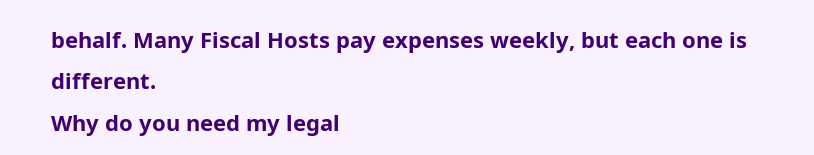behalf. Many Fiscal Hosts pay expenses weekly, but each one is different.
Why do you need my legal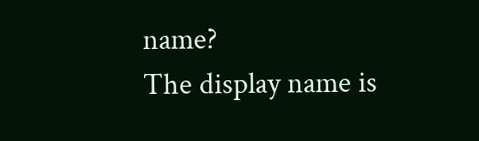name?
The display name is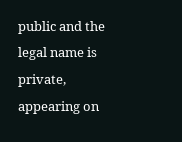public and the legal name is private, appearing on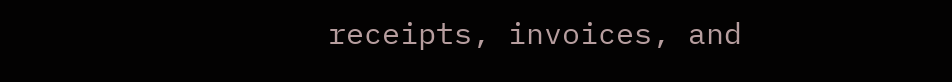receipts, invoices, and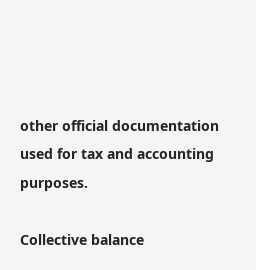other official documentation used for tax and accounting purposes.

Collective balance